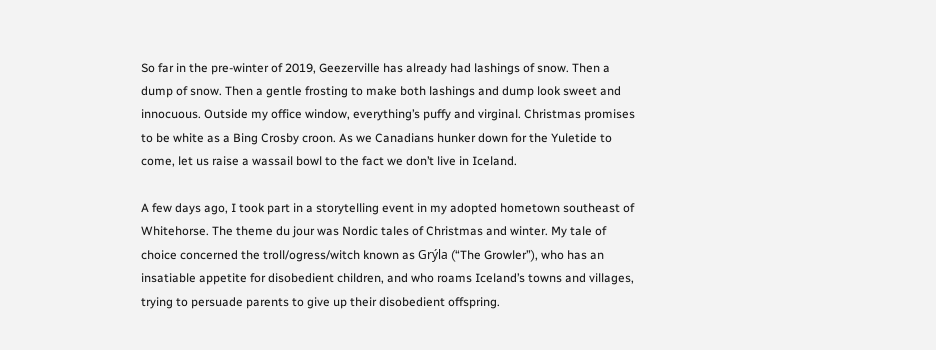So far in the pre-winter of 2019, Geezerville has already had lashings of snow. Then a dump of snow. Then a gentle frosting to make both lashings and dump look sweet and innocuous. Outside my office window, everything’s puffy and virginal. Christmas promises to be white as a Bing Crosby croon. As we Canadians hunker down for the Yuletide to come, let us raise a wassail bowl to the fact we don’t live in Iceland.

A few days ago, I took part in a storytelling event in my adopted hometown southeast of Whitehorse. The theme du jour was Nordic tales of Christmas and winter. My tale of choice concerned the troll/ogress/witch known as Grýla (“The Growler”), who has an insatiable appetite for disobedient children, and who roams Iceland’s towns and villages, trying to persuade parents to give up their disobedient offspring.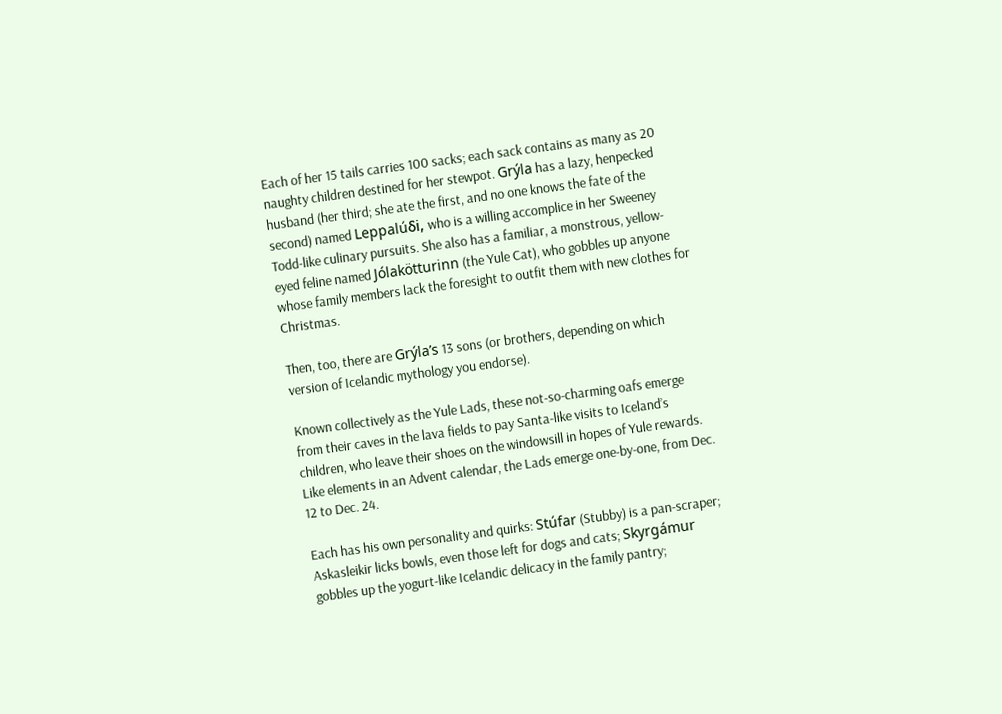Each of her 15 tails carries 100 sacks; each sack contains as many as 20 naughty children destined for her stewpot. Grýla has a lazy, henpecked husband (her third; she ate the first, and no one knows the fate of the second) named Leppalúδi, who is a willing accomplice in her Sweeney Todd-like culinary pursuits. She also has a familiar, a monstrous, yellow-eyed feline named Jólakötturinn (the Yule Cat), who gobbles up anyone whose family members lack the foresight to outfit them with new clothes for Christmas.

Then, too, there are Grýla’s 13 sons (or brothers, depending on which version of Icelandic mythology you endorse).

Known collectively as the Yule Lads, these not-so-charming oafs emerge from their caves in the lava fields to pay Santa-like visits to Iceland’s children, who leave their shoes on the windowsill in hopes of Yule rewards. Like elements in an Advent calendar, the Lads emerge one-by-one, from Dec. 12 to Dec. 24.

Each has his own personality and quirks: Stúfar (Stubby) is a pan-scraper; Askasleikir licks bowls, even those left for dogs and cats; Skyrgámur gobbles up the yogurt-like Icelandic delicacy in the family pantry;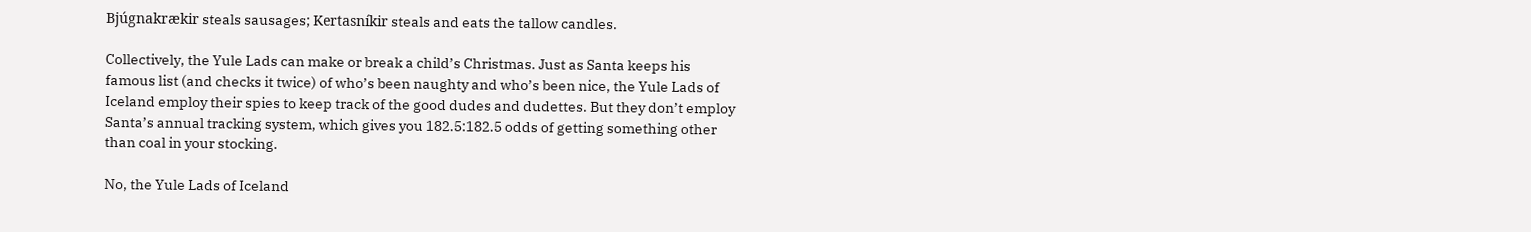Bjúgnakrækir steals sausages; Kertasníkir steals and eats the tallow candles.

Collectively, the Yule Lads can make or break a child’s Christmas. Just as Santa keeps his famous list (and checks it twice) of who’s been naughty and who’s been nice, the Yule Lads of Iceland employ their spies to keep track of the good dudes and dudettes. But they don’t employ Santa’s annual tracking system, which gives you 182.5:182.5 odds of getting something other than coal in your stocking.

No, the Yule Lads of Iceland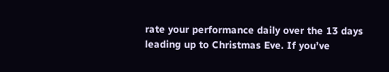rate your performance daily over the 13 days leading up to Christmas Eve. If you’ve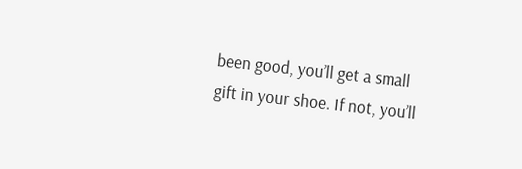been good, you’ll get a small gift in your shoe. If not, you’ll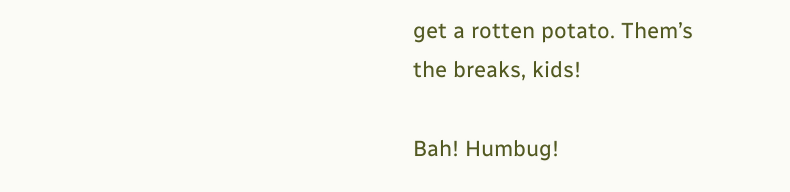get a rotten potato. Them’s the breaks, kids!

Bah! Humbug!